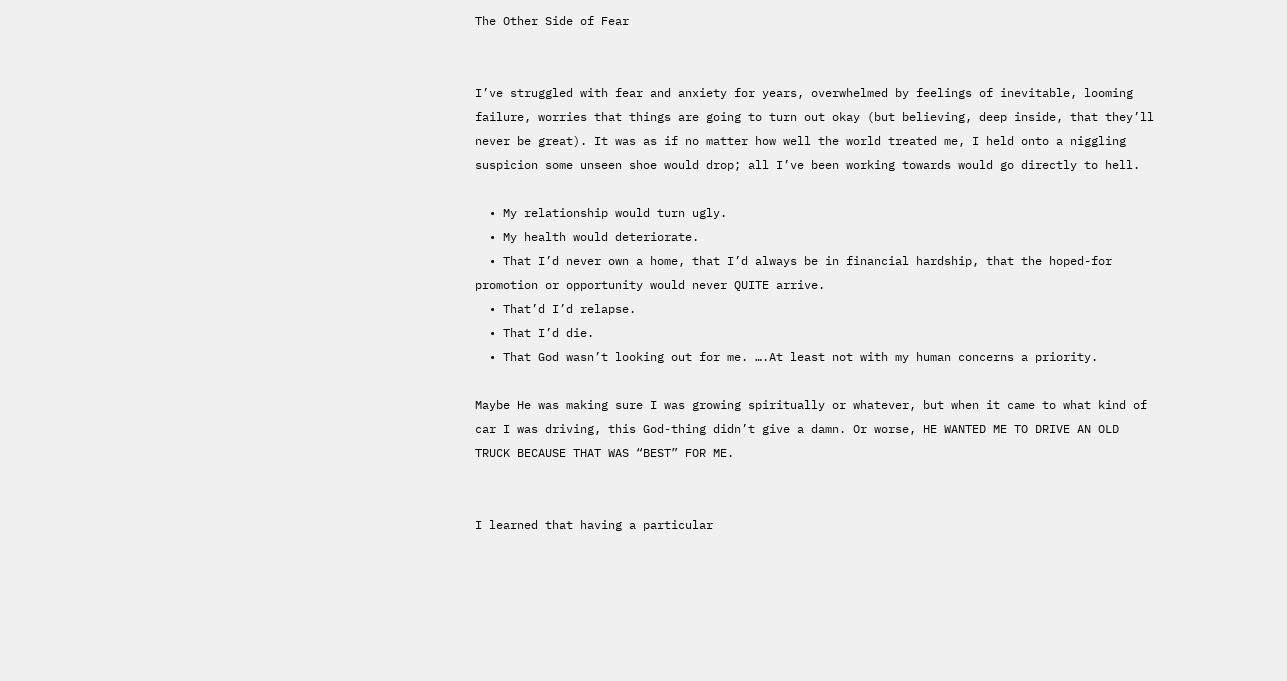The Other Side of Fear


I’ve struggled with fear and anxiety for years, overwhelmed by feelings of inevitable, looming failure, worries that things are going to turn out okay (but believing, deep inside, that they’ll never be great). It was as if no matter how well the world treated me, I held onto a niggling suspicion some unseen shoe would drop; all I’ve been working towards would go directly to hell.

  • My relationship would turn ugly.
  • My health would deteriorate.
  • That I’d never own a home, that I’d always be in financial hardship, that the hoped-for promotion or opportunity would never QUITE arrive.
  • That’d I’d relapse.
  • That I’d die.
  • That God wasn’t looking out for me. ….At least not with my human concerns a priority.

Maybe He was making sure I was growing spiritually or whatever, but when it came to what kind of car I was driving, this God-thing didn’t give a damn. Or worse, HE WANTED ME TO DRIVE AN OLD TRUCK BECAUSE THAT WAS “BEST” FOR ME.


I learned that having a particular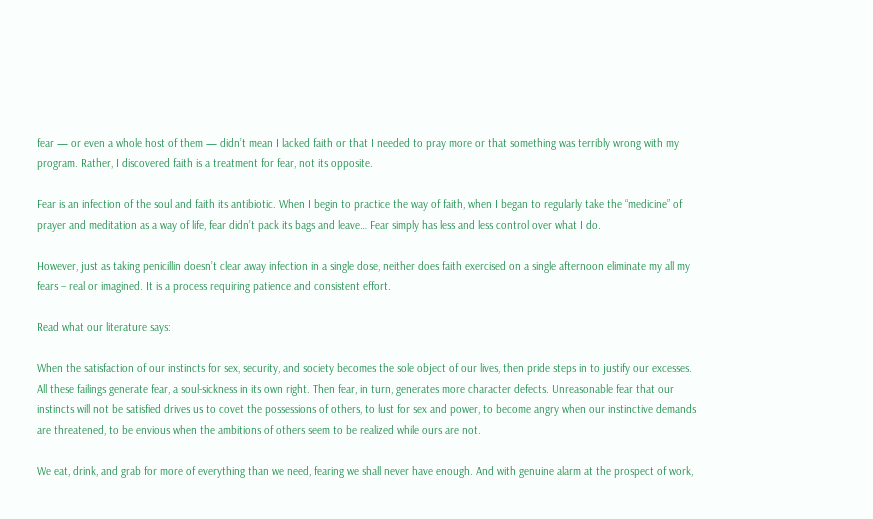fear — or even a whole host of them — didn’t mean I lacked faith or that I needed to pray more or that something was terribly wrong with my program. Rather, I discovered faith is a treatment for fear, not its opposite.

Fear is an infection of the soul and faith its antibiotic. When I begin to practice the way of faith, when I began to regularly take the “medicine” of  prayer and meditation as a way of life, fear didn’t pack its bags and leave… Fear simply has less and less control over what I do.

However, just as taking penicillin doesn’t clear away infection in a single dose, neither does faith exercised on a single afternoon eliminate my all my fears – real or imagined. It is a process requiring patience and consistent effort.

Read what our literature says:

When the satisfaction of our instincts for sex, security, and society becomes the sole object of our lives, then pride steps in to justify our excesses. All these failings generate fear, a soul-sickness in its own right. Then fear, in turn, generates more character defects. Unreasonable fear that our instincts will not be satisfied drives us to covet the possessions of others, to lust for sex and power, to become angry when our instinctive demands are threatened, to be envious when the ambitions of others seem to be realized while ours are not.

We eat, drink, and grab for more of everything than we need, fearing we shall never have enough. And with genuine alarm at the prospect of work,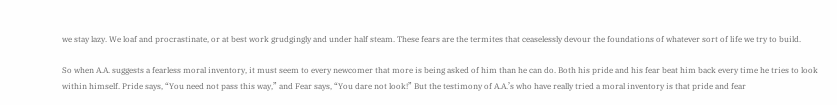we stay lazy. We loaf and procrastinate, or at best work grudgingly and under half steam. These fears are the termites that ceaselessly devour the foundations of whatever sort of life we try to build.

So when A.A. suggests a fearless moral inventory, it must seem to every newcomer that more is being asked of him than he can do. Both his pride and his fear beat him back every time he tries to look within himself. Pride says, “You need not pass this way,” and Fear says, “You dare not look!” But the testimony of A.A.’s who have really tried a moral inventory is that pride and fear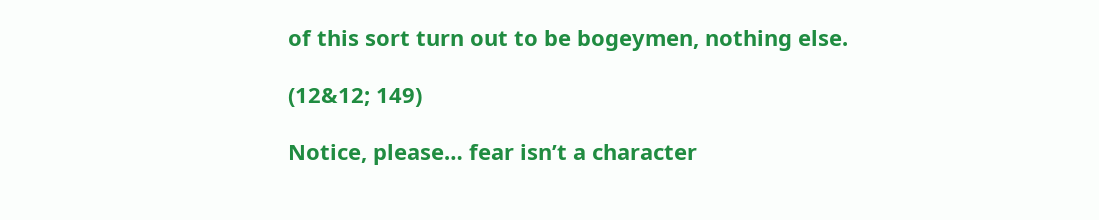of this sort turn out to be bogeymen, nothing else.

(12&12; 149)

Notice, please… fear isn’t a character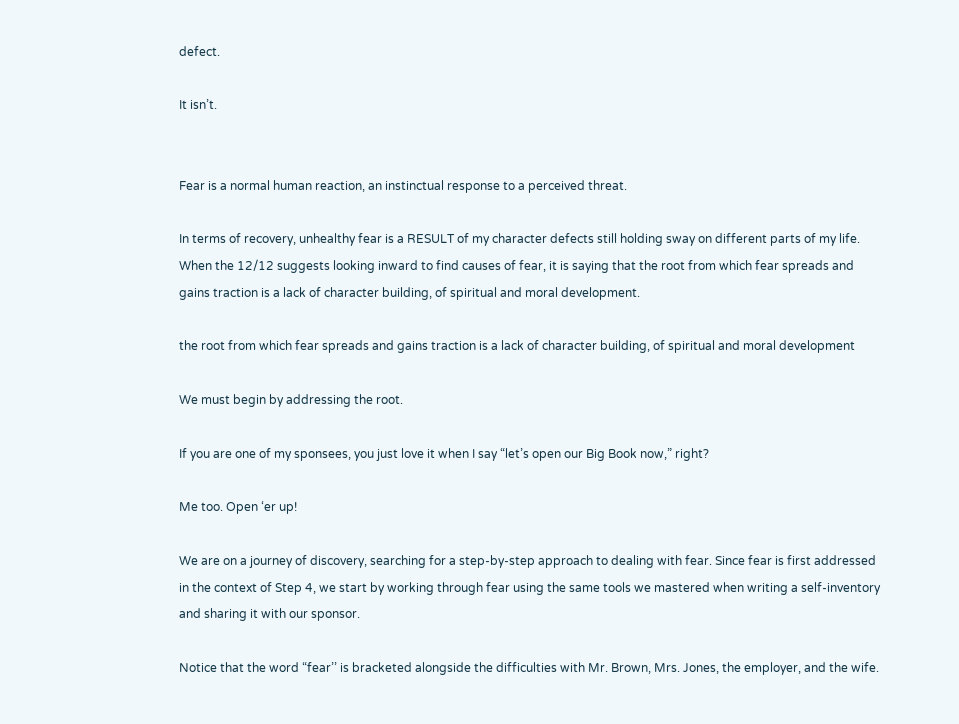defect.

It isn’t.


Fear is a normal human reaction, an instinctual response to a perceived threat.

In terms of recovery, unhealthy fear is a RESULT of my character defects still holding sway on different parts of my life. When the 12/12 suggests looking inward to find causes of fear, it is saying that the root from which fear spreads and gains traction is a lack of character building, of spiritual and moral development.

the root from which fear spreads and gains traction is a lack of character building, of spiritual and moral development

We must begin by addressing the root.

If you are one of my sponsees, you just love it when I say “let’s open our Big Book now,” right?

Me too. Open ‘er up!

We are on a journey of discovery, searching for a step-by-step approach to dealing with fear. Since fear is first addressed in the context of Step 4, we start by working through fear using the same tools we mastered when writing a self-inventory and sharing it with our sponsor.

Notice that the word “fear’’ is bracketed alongside the difficulties with Mr. Brown, Mrs. Jones, the employer, and the wife.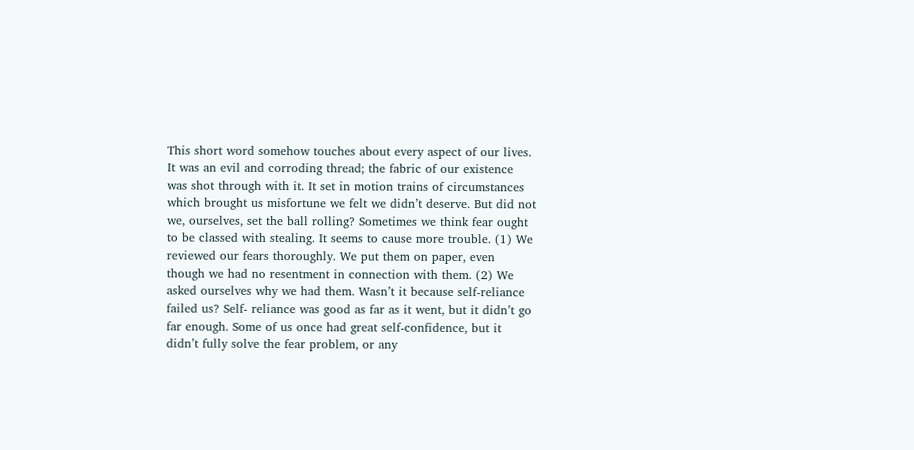This short word somehow touches about every aspect of our lives. It was an evil and corroding thread; the fabric of our existence was shot through with it. It set in motion trains of circumstances which brought us misfortune we felt we didn’t deserve. But did not we, ourselves, set the ball rolling? Sometimes we think fear ought to be classed with stealing. It seems to cause more trouble. (1) We reviewed our fears thoroughly. We put them on paper, even though we had no resentment in connection with them. (2) We asked ourselves why we had them. Wasn’t it because self-reliance failed us? Self- reliance was good as far as it went, but it didn’t go far enough. Some of us once had great self-confidence, but it didn’t fully solve the fear problem, or any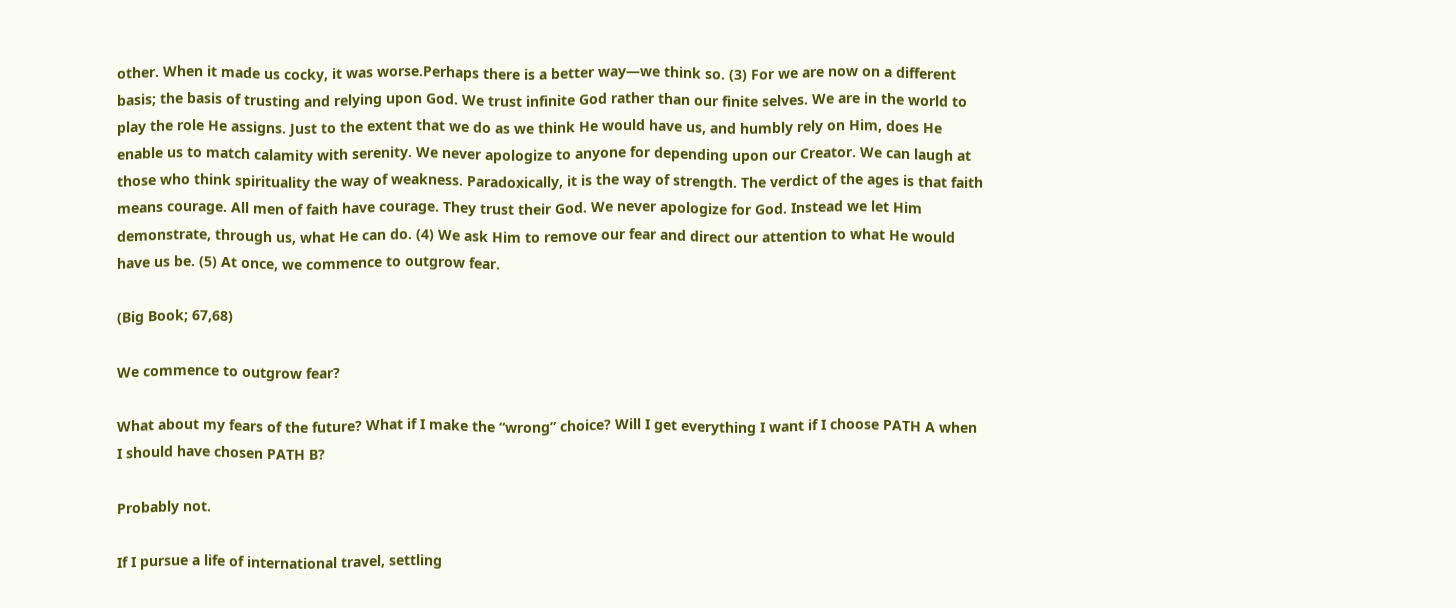other. When it made us cocky, it was worse.Perhaps there is a better way—we think so. (3) For we are now on a different basis; the basis of trusting and relying upon God. We trust infinite God rather than our finite selves. We are in the world to play the role He assigns. Just to the extent that we do as we think He would have us, and humbly rely on Him, does He enable us to match calamity with serenity. We never apologize to anyone for depending upon our Creator. We can laugh at those who think spirituality the way of weakness. Paradoxically, it is the way of strength. The verdict of the ages is that faith means courage. All men of faith have courage. They trust their God. We never apologize for God. Instead we let Him demonstrate, through us, what He can do. (4) We ask Him to remove our fear and direct our attention to what He would have us be. (5) At once, we commence to outgrow fear.

(Big Book; 67,68)

We commence to outgrow fear?

What about my fears of the future? What if I make the “wrong” choice? Will I get everything I want if I choose PATH A when I should have chosen PATH B?

Probably not.

If I pursue a life of international travel, settling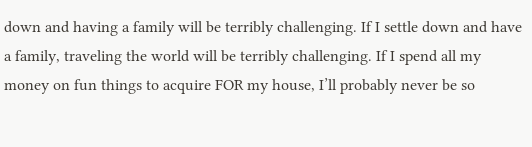down and having a family will be terribly challenging. If I settle down and have a family, traveling the world will be terribly challenging. If I spend all my money on fun things to acquire FOR my house, I’ll probably never be so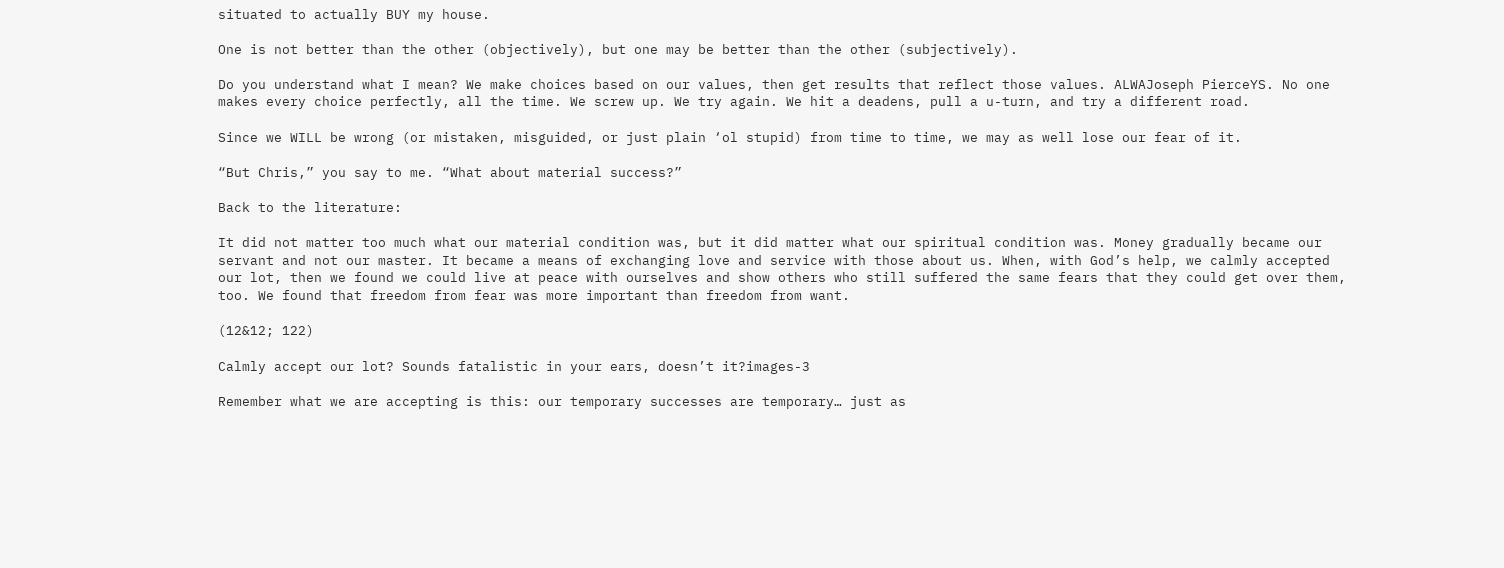situated to actually BUY my house.

One is not better than the other (objectively), but one may be better than the other (subjectively).

Do you understand what I mean? We make choices based on our values, then get results that reflect those values. ALWAJoseph PierceYS. No one makes every choice perfectly, all the time. We screw up. We try again. We hit a deadens, pull a u-turn, and try a different road.

Since we WILL be wrong (or mistaken, misguided, or just plain ‘ol stupid) from time to time, we may as well lose our fear of it.

“But Chris,” you say to me. “What about material success?”

Back to the literature:

It did not matter too much what our material condition was, but it did matter what our spiritual condition was. Money gradually became our servant and not our master. It became a means of exchanging love and service with those about us. When, with God’s help, we calmly accepted our lot, then we found we could live at peace with ourselves and show others who still suffered the same fears that they could get over them, too. We found that freedom from fear was more important than freedom from want.

(12&12; 122)

Calmly accept our lot? Sounds fatalistic in your ears, doesn’t it?images-3

Remember what we are accepting is this: our temporary successes are temporary… just as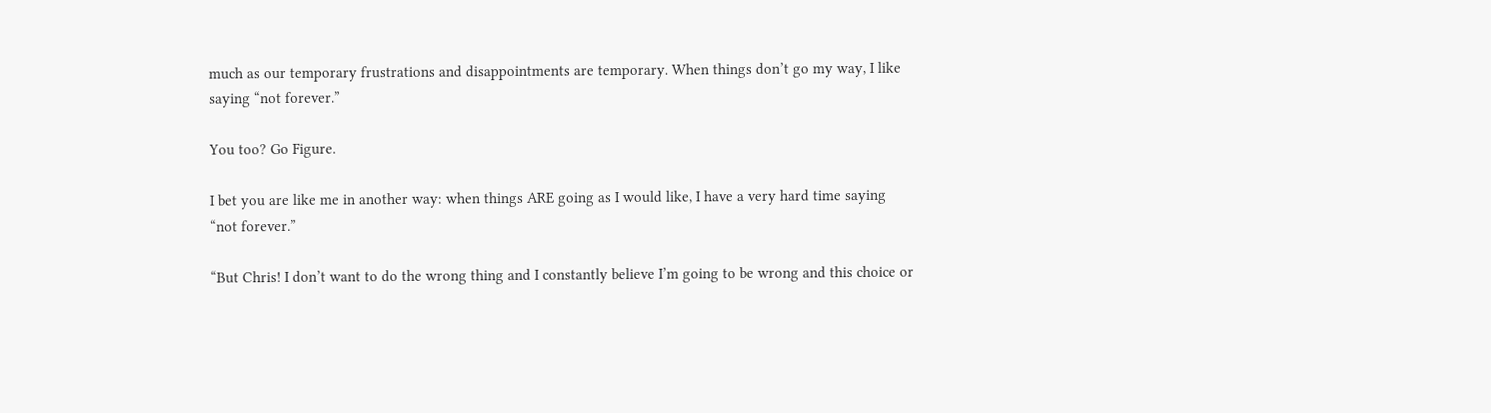much as our temporary frustrations and disappointments are temporary. When things don’t go my way, I like saying “not forever.”

You too? Go Figure.

I bet you are like me in another way: when things ARE going as I would like, I have a very hard time saying “not forever.”

“But Chris! I don’t want to do the wrong thing and I constantly believe I’m going to be wrong and this choice or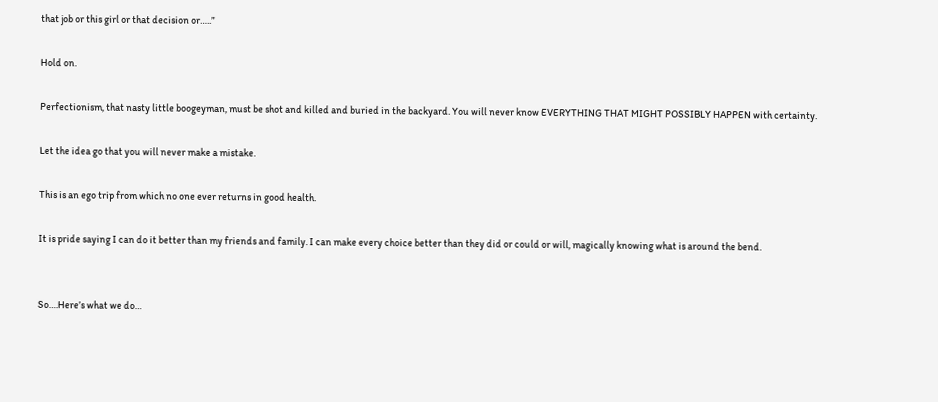that job or this girl or that decision or…..”

Hold on.

Perfectionism, that nasty little boogeyman, must be shot and killed and buried in the backyard. You will never know EVERYTHING THAT MIGHT POSSIBLY HAPPEN with certainty.

Let the idea go that you will never make a mistake.

This is an ego trip from which no one ever returns in good health.

It is pride saying I can do it better than my friends and family. I can make every choice better than they did or could or will, magically knowing what is around the bend.


So….Here’s what we do…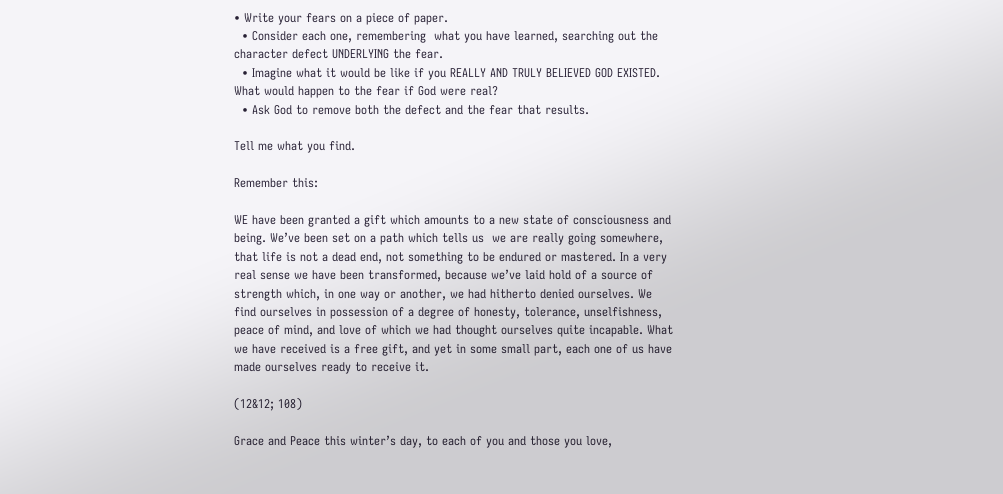• Write your fears on a piece of paper.
  • Consider each one, remembering  what you have learned, searching out the character defect UNDERLYING the fear.
  • Imagine what it would be like if you REALLY AND TRULY BELIEVED GOD EXISTED. What would happen to the fear if God were real?
  • Ask God to remove both the defect and the fear that results.

Tell me what you find.

Remember this:

WE have been granted a gift which amounts to a new state of consciousness and being. We’ve been set on a path which tells us  we are really going somewhere, that life is not a dead end, not something to be endured or mastered. In a very real sense we have been transformed, because we’ve laid hold of a source of strength which, in one way or another, we had hitherto denied ourselves. We find ourselves in possession of a degree of honesty, tolerance, unselfishness, peace of mind, and love of which we had thought ourselves quite incapable. What we have received is a free gift, and yet in some small part, each one of us have made ourselves ready to receive it.

(12&12; 108)

Grace and Peace this winter’s day, to each of you and those you love,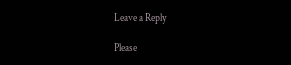Leave a Reply

Please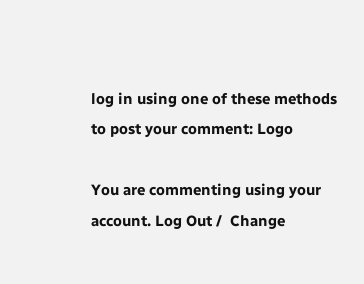log in using one of these methods to post your comment: Logo

You are commenting using your account. Log Out /  Change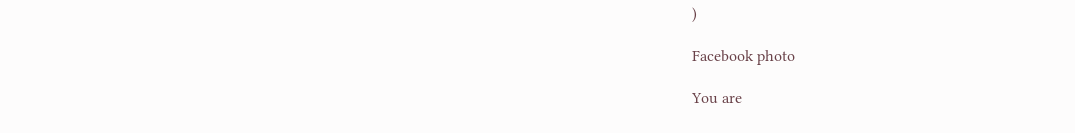)

Facebook photo

You are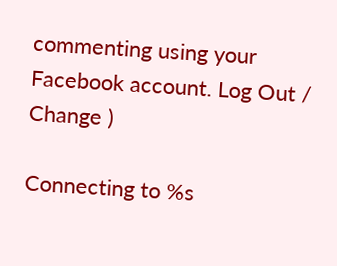commenting using your Facebook account. Log Out /  Change )

Connecting to %s